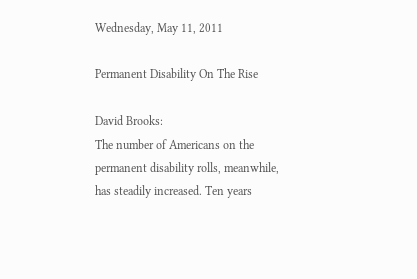Wednesday, May 11, 2011

Permanent Disability On The Rise

David Brooks:
The number of Americans on the permanent disability rolls, meanwhile, has steadily increased. Ten years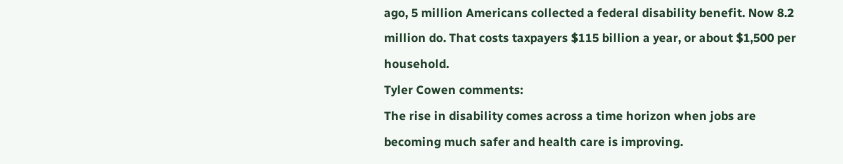ago, 5 million Americans collected a federal disability benefit. Now 8.2 million do. That costs taxpayers $115 billion a year, or about $1,500 per household.
Tyler Cowen comments:
The rise in disability comes across a time horizon when jobs are becoming much safer and health care is improving.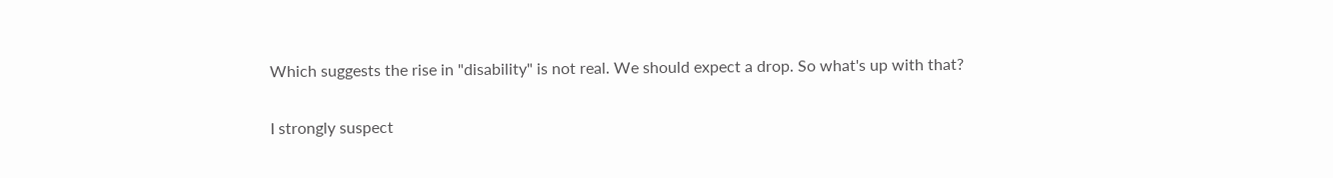Which suggests the rise in "disability" is not real. We should expect a drop. So what's up with that?

I strongly suspect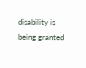disability is being granted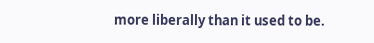more liberally than it used to be.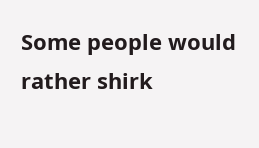Some people would rather shirk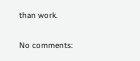than work.

No comments: